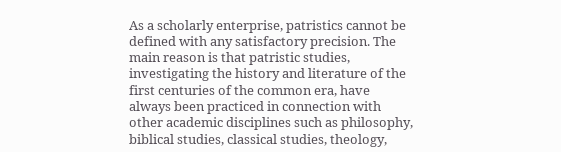As a scholarly enterprise, patristics cannot be defined with any satisfactory precision. The main reason is that patristic studies, investigating the history and literature of the first centuries of the common era, have always been practiced in connection with other academic disciplines such as philosophy, biblical studies, classical studies, theology,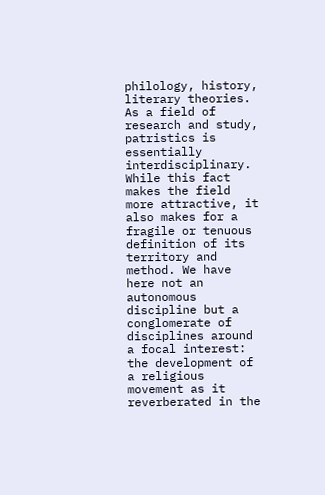philology, history, literary theories. As a field of research and study, patristics is essentially interdisciplinary. While this fact makes the field more attractive, it also makes for a fragile or tenuous definition of its territory and method. We have here not an autonomous discipline but a conglomerate of disciplines around a focal interest: the development of a religious movement as it reverberated in the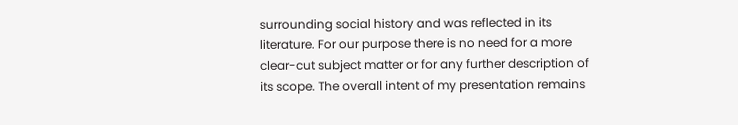surrounding social history and was reflected in its literature. For our purpose there is no need for a more clear-cut subject matter or for any further description of its scope. The overall intent of my presentation remains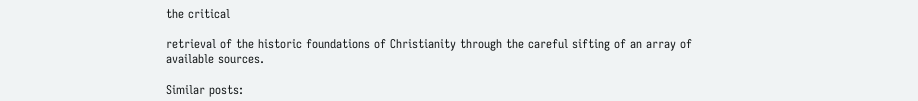the critical

retrieval of the historic foundations of Christianity through the careful sifting of an array of available sources.

Similar posts: